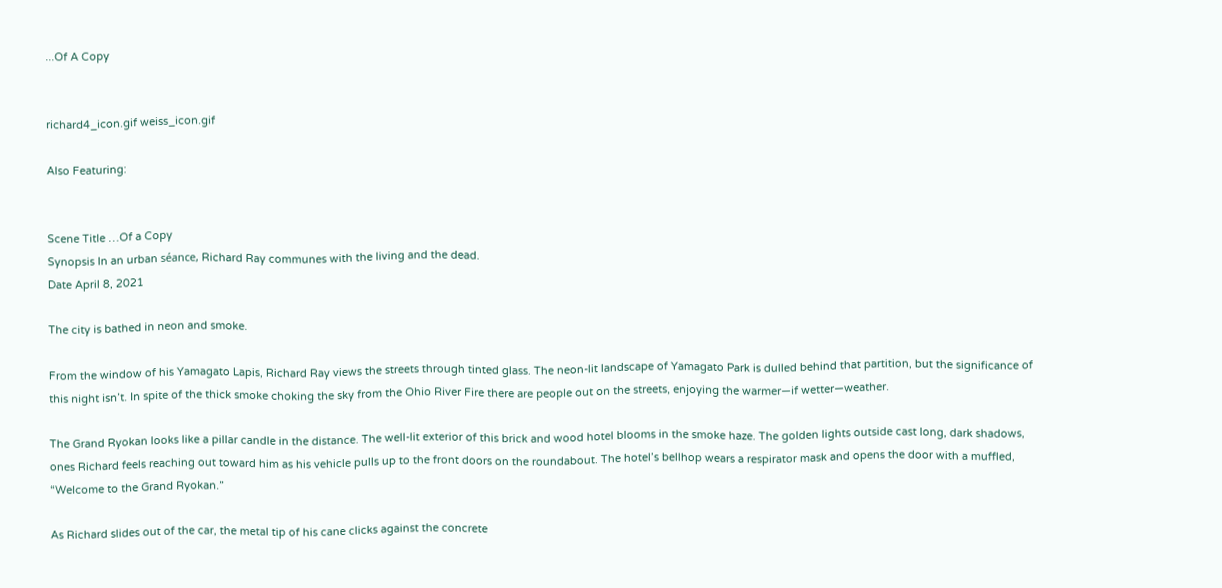...Of A Copy


richard4_icon.gif weiss_icon.gif

Also Featuring:


Scene Title …Of a Copy
Synopsis In an urban séance, Richard Ray communes with the living and the dead.
Date April 8, 2021

The city is bathed in neon and smoke.

From the window of his Yamagato Lapis, Richard Ray views the streets through tinted glass. The neon-lit landscape of Yamagato Park is dulled behind that partition, but the significance of this night isn’t. In spite of the thick smoke choking the sky from the Ohio River Fire there are people out on the streets, enjoying the warmer—if wetter—weather.

The Grand Ryokan looks like a pillar candle in the distance. The well-lit exterior of this brick and wood hotel blooms in the smoke haze. The golden lights outside cast long, dark shadows, ones Richard feels reaching out toward him as his vehicle pulls up to the front doors on the roundabout. The hotel’s bellhop wears a respirator mask and opens the door with a muffled, “Welcome to the Grand Ryokan.”

As Richard slides out of the car, the metal tip of his cane clicks against the concrete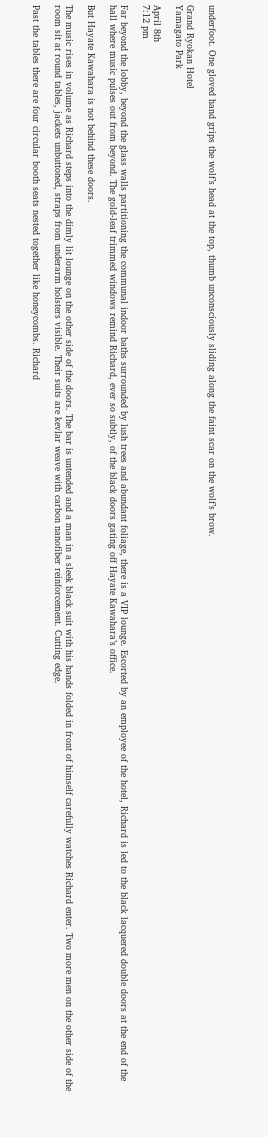underfoot. One gloved hand grips the wolf’s head at the top, thumb unconsciously sliding along the faint scar on the wolf’s brow.

Grand Ryokan Hotel
Yamagato Park

April 8th
7:12 pm

Far beyond the lobby, beyond the glass walls partitioning the communal indoor baths surrounded by lush trees and abundant foliage, there is a VIP lounge. Escorted by an employee of the hotel, Richard is led to the black lacquered double doors at the end of the hall where music pulses out from beyond. The gold-leaf trimmed windows remind Richard, ever so subtly, of the black doors gating off Hayate Kawahara’s office.

But Hayate Kawahara is not behind these doors.

The music rises in volume as Richard steps into the dimly lit lounge on the other side of the doors. The bar is untended and a man in a sleek black suit with his hands folded in front of himself carefully watches Richard enter. Two more men on the other side of the room sit at round tables, jackets unbuttoned, straps from underarm holsters visible. Their suits are kevlar weave with carbon nanofiber reinforcement. Cutting edge.

Past the tables there are four circular booth seats nested together like honeycombs. Richard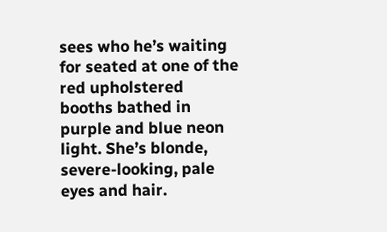sees who he’s waiting for seated at one of the red upholstered booths bathed in purple and blue neon light. She’s blonde, severe-looking, pale eyes and hair.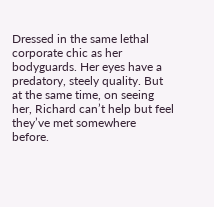Dressed in the same lethal corporate chic as her bodyguards. Her eyes have a predatory, steely quality. But at the same time, on seeing her, Richard can’t help but feel they’ve met somewhere before.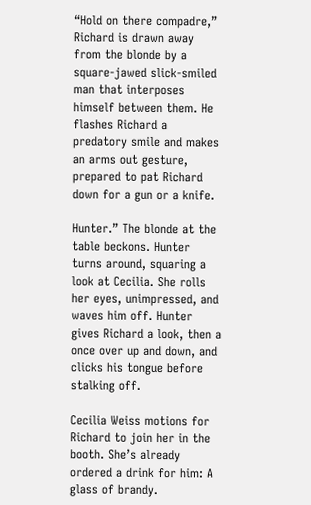“Hold on there compadre,” Richard is drawn away from the blonde by a square-jawed slick-smiled man that interposes himself between them. He flashes Richard a predatory smile and makes an arms out gesture, prepared to pat Richard down for a gun or a knife.

Hunter.” The blonde at the table beckons. Hunter turns around, squaring a look at Cecilia. She rolls her eyes, unimpressed, and waves him off. Hunter gives Richard a look, then a once over up and down, and clicks his tongue before stalking off.

Cecilia Weiss motions for Richard to join her in the booth. She’s already ordered a drink for him: A glass of brandy.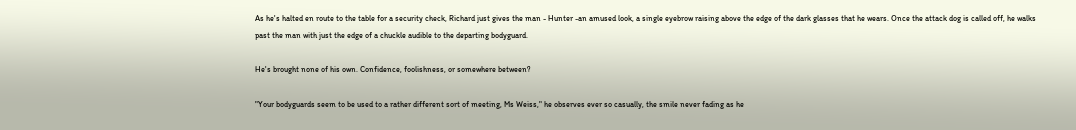As he's halted en route to the table for a security check, Richard just gives the man - Hunter -an amused look, a single eyebrow raising above the edge of the dark glasses that he wears. Once the attack dog is called off, he walks past the man with just the edge of a chuckle audible to the departing bodyguard.

He's brought none of his own. Confidence, foolishness, or somewhere between?

"Your bodyguards seem to be used to a rather different sort of meeting, Ms Weiss," he observes ever so casually, the smile never fading as he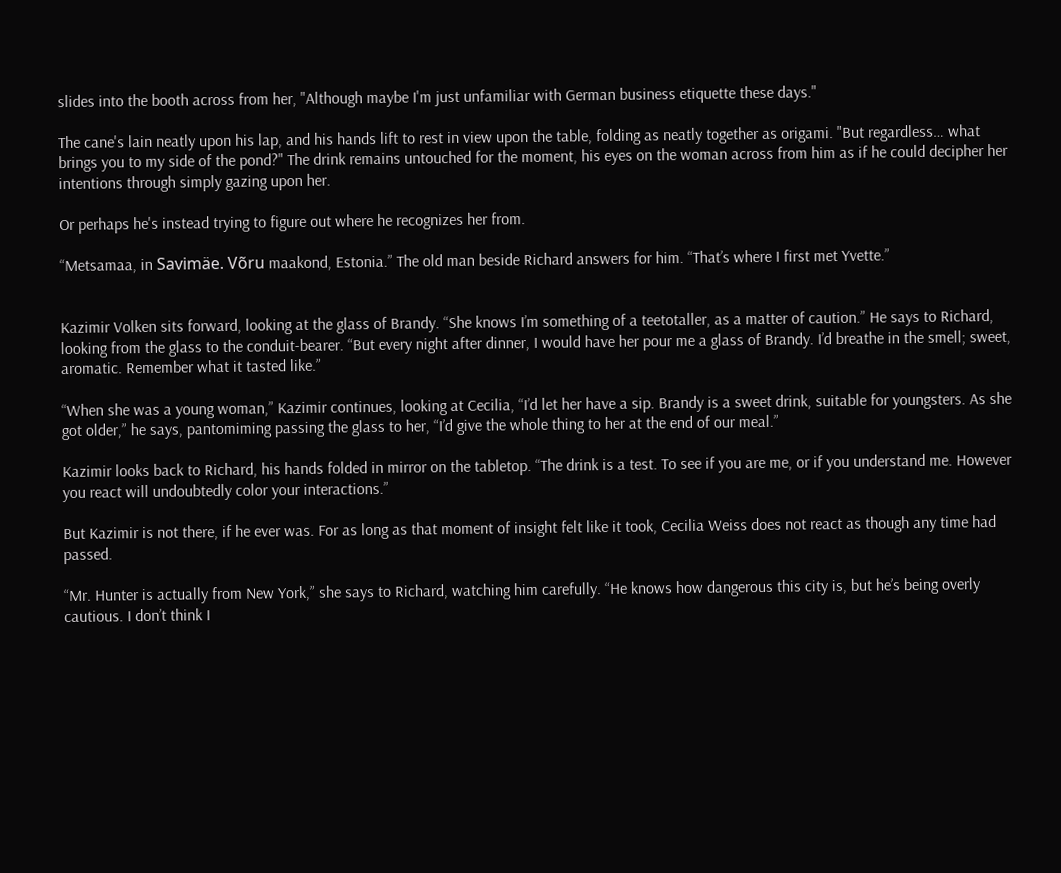slides into the booth across from her, "Although maybe I'm just unfamiliar with German business etiquette these days."

The cane's lain neatly upon his lap, and his hands lift to rest in view upon the table, folding as neatly together as origami. "But regardless… what brings you to my side of the pond?" The drink remains untouched for the moment, his eyes on the woman across from him as if he could decipher her intentions through simply gazing upon her.

Or perhaps he's instead trying to figure out where he recognizes her from.

“Metsamaa, in Savimäe. Võru maakond, Estonia.” The old man beside Richard answers for him. “That’s where I first met Yvette.”


Kazimir Volken sits forward, looking at the glass of Brandy. “She knows I’m something of a teetotaller, as a matter of caution.” He says to Richard, looking from the glass to the conduit-bearer. “But every night after dinner, I would have her pour me a glass of Brandy. I’d breathe in the smell; sweet, aromatic. Remember what it tasted like.”

“When she was a young woman,” Kazimir continues, looking at Cecilia, “I’d let her have a sip. Brandy is a sweet drink, suitable for youngsters. As she got older,” he says, pantomiming passing the glass to her, “I’d give the whole thing to her at the end of our meal.”

Kazimir looks back to Richard, his hands folded in mirror on the tabletop. “The drink is a test. To see if you are me, or if you understand me. However you react will undoubtedly color your interactions.”

But Kazimir is not there, if he ever was. For as long as that moment of insight felt like it took, Cecilia Weiss does not react as though any time had passed.

“Mr. Hunter is actually from New York,” she says to Richard, watching him carefully. “He knows how dangerous this city is, but he’s being overly cautious. I don’t think I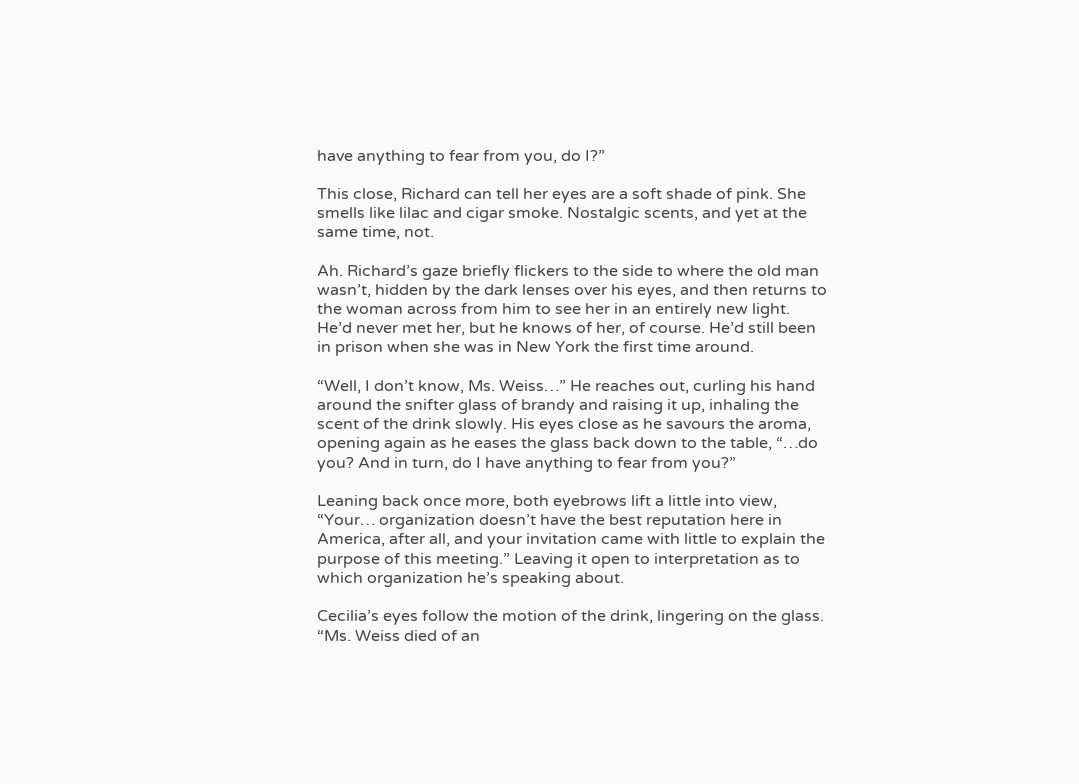have anything to fear from you, do I?”

This close, Richard can tell her eyes are a soft shade of pink. She smells like lilac and cigar smoke. Nostalgic scents, and yet at the same time, not.

Ah. Richard’s gaze briefly flickers to the side to where the old man wasn’t, hidden by the dark lenses over his eyes, and then returns to the woman across from him to see her in an entirely new light. He’d never met her, but he knows of her, of course. He’d still been in prison when she was in New York the first time around.

“Well, I don’t know, Ms. Weiss…” He reaches out, curling his hand around the snifter glass of brandy and raising it up, inhaling the scent of the drink slowly. His eyes close as he savours the aroma, opening again as he eases the glass back down to the table, “…do you? And in turn, do I have anything to fear from you?”

Leaning back once more, both eyebrows lift a little into view, “Your… organization doesn’t have the best reputation here in America, after all, and your invitation came with little to explain the purpose of this meeting.” Leaving it open to interpretation as to which organization he’s speaking about.

Cecilia’s eyes follow the motion of the drink, lingering on the glass. “Ms. Weiss died of an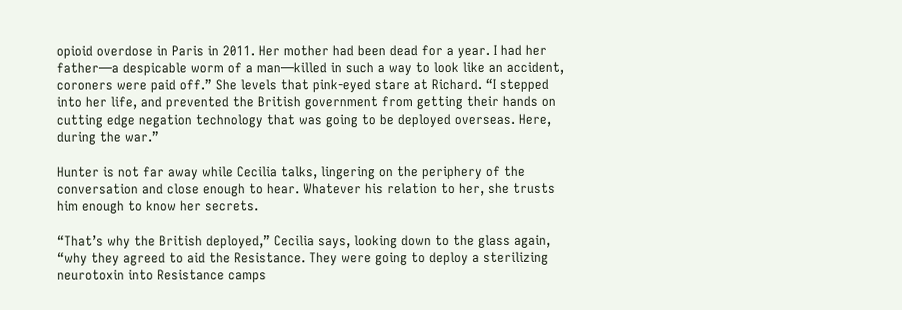opioid overdose in Paris in 2011. Her mother had been dead for a year. I had her father—a despicable worm of a man—killed in such a way to look like an accident, coroners were paid off.” She levels that pink-eyed stare at Richard. “I stepped into her life, and prevented the British government from getting their hands on cutting edge negation technology that was going to be deployed overseas. Here, during the war.”

Hunter is not far away while Cecilia talks, lingering on the periphery of the conversation and close enough to hear. Whatever his relation to her, she trusts him enough to know her secrets.

“That’s why the British deployed,” Cecilia says, looking down to the glass again, “why they agreed to aid the Resistance. They were going to deploy a sterilizing neurotoxin into Resistance camps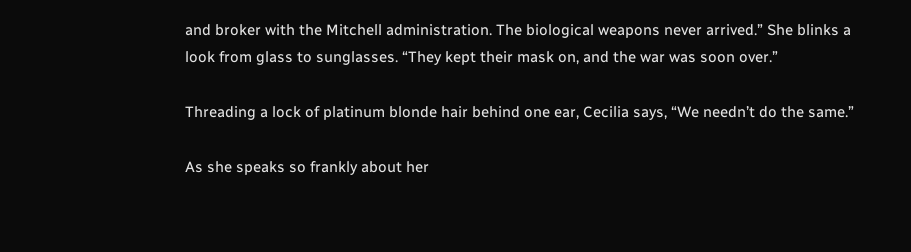and broker with the Mitchell administration. The biological weapons never arrived.” She blinks a look from glass to sunglasses. “They kept their mask on, and the war was soon over.”

Threading a lock of platinum blonde hair behind one ear, Cecilia says, “We needn’t do the same.”

As she speaks so frankly about her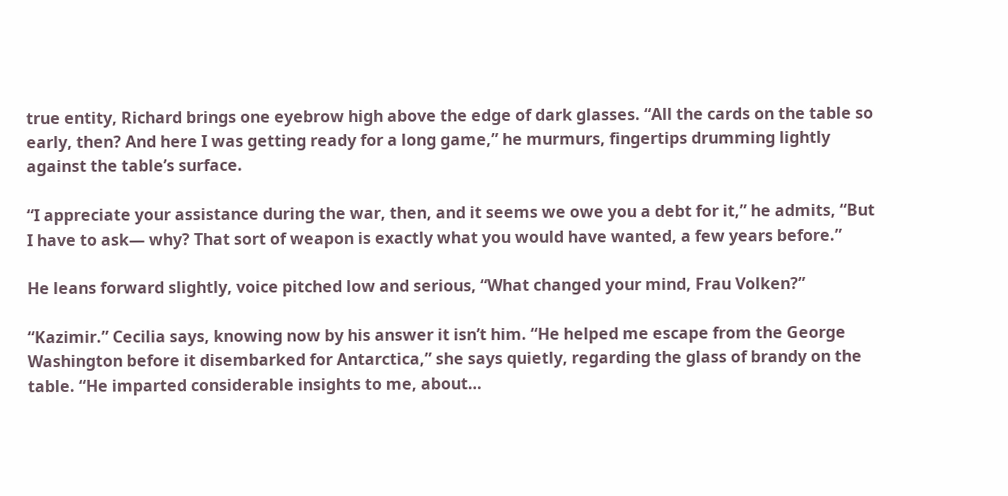true entity, Richard brings one eyebrow high above the edge of dark glasses. “All the cards on the table so early, then? And here I was getting ready for a long game,” he murmurs, fingertips drumming lightly against the table’s surface.

“I appreciate your assistance during the war, then, and it seems we owe you a debt for it,” he admits, “But I have to ask— why? That sort of weapon is exactly what you would have wanted, a few years before.”

He leans forward slightly, voice pitched low and serious, “What changed your mind, Frau Volken?”

“Kazimir.” Cecilia says, knowing now by his answer it isn’t him. “He helped me escape from the George Washington before it disembarked for Antarctica,” she says quietly, regarding the glass of brandy on the table. “He imparted considerable insights to me, about…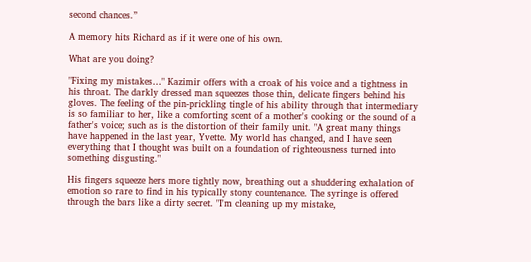second chances.”

A memory hits Richard as if it were one of his own.

What are you doing?

"Fixing my mistakes…" Kazimir offers with a croak of his voice and a tightness in his throat. The darkly dressed man squeezes those thin, delicate fingers behind his gloves. The feeling of the pin-prickling tingle of his ability through that intermediary is so familiar to her, like a comforting scent of a mother's cooking or the sound of a father's voice; such as is the distortion of their family unit. "A great many things have happened in the last year, Yvette. My world has changed, and I have seen everything that I thought was built on a foundation of righteousness turned into something disgusting."

His fingers squeeze hers more tightly now, breathing out a shuddering exhalation of emotion so rare to find in his typically stony countenance. The syringe is offered through the bars like a dirty secret. "I'm cleaning up my mistake,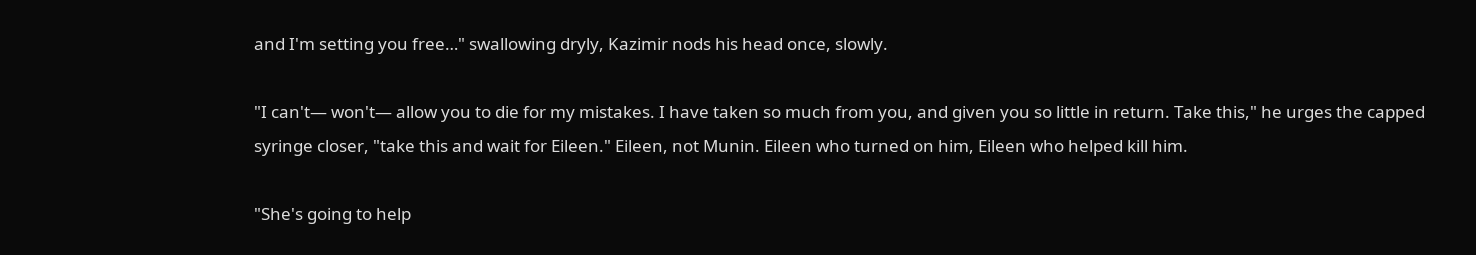and I'm setting you free…" swallowing dryly, Kazimir nods his head once, slowly.

"I can't— won't— allow you to die for my mistakes. I have taken so much from you, and given you so little in return. Take this," he urges the capped syringe closer, "take this and wait for Eileen." Eileen, not Munin. Eileen who turned on him, Eileen who helped kill him.

"She's going to help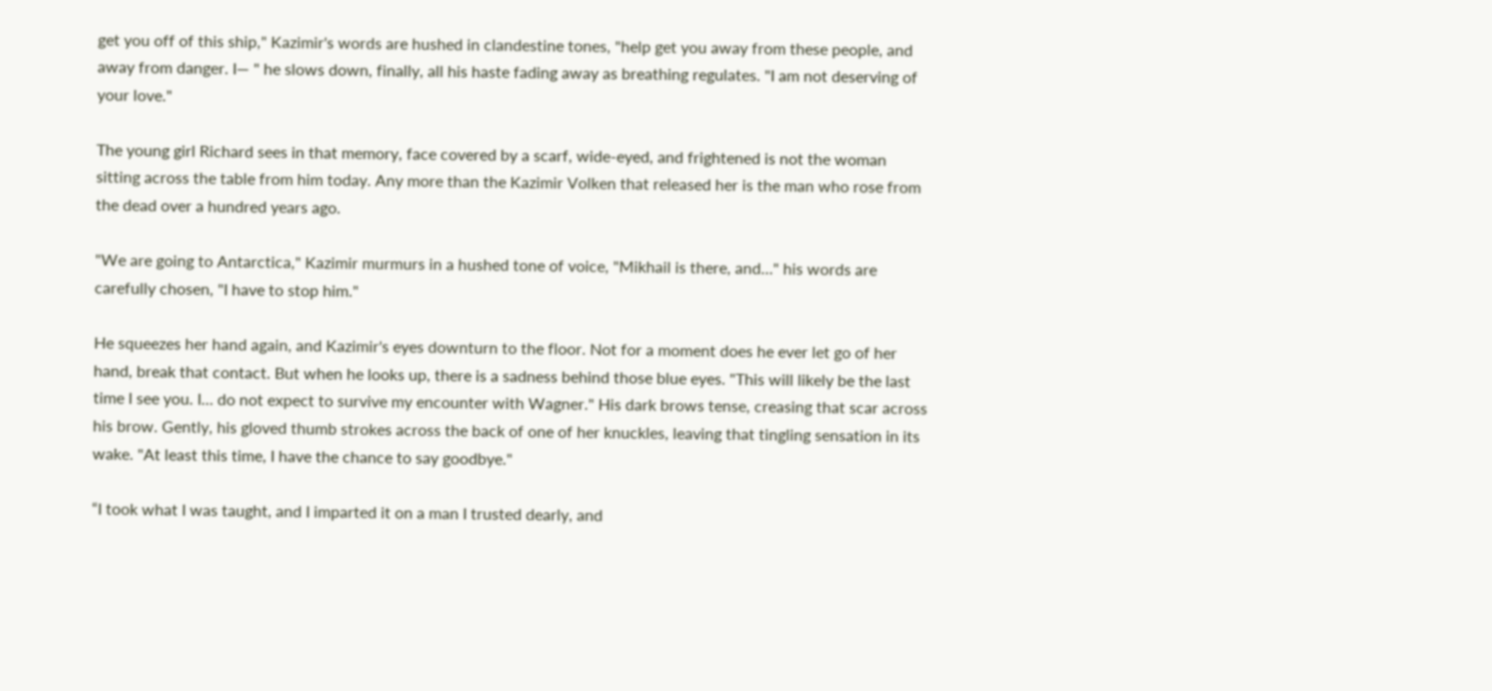get you off of this ship," Kazimir's words are hushed in clandestine tones, "help get you away from these people, and away from danger. I— " he slows down, finally, all his haste fading away as breathing regulates. "I am not deserving of your love."

The young girl Richard sees in that memory, face covered by a scarf, wide-eyed, and frightened is not the woman sitting across the table from him today. Any more than the Kazimir Volken that released her is the man who rose from the dead over a hundred years ago.

"We are going to Antarctica," Kazimir murmurs in a hushed tone of voice, "Mikhail is there, and…" his words are carefully chosen, "I have to stop him."

He squeezes her hand again, and Kazimir's eyes downturn to the floor. Not for a moment does he ever let go of her hand, break that contact. But when he looks up, there is a sadness behind those blue eyes. "This will likely be the last time I see you. I… do not expect to survive my encounter with Wagner." His dark brows tense, creasing that scar across his brow. Gently, his gloved thumb strokes across the back of one of her knuckles, leaving that tingling sensation in its wake. "At least this time, I have the chance to say goodbye."

“I took what I was taught, and I imparted it on a man I trusted dearly, and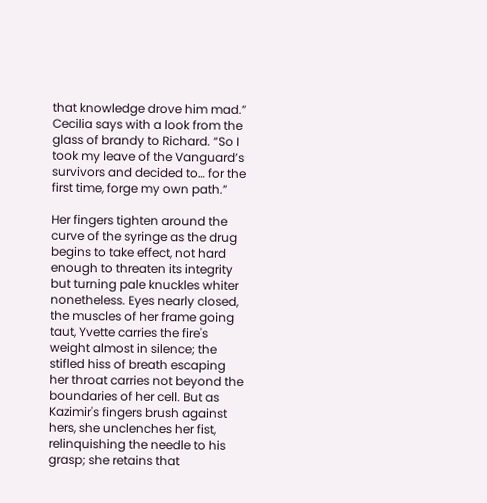that knowledge drove him mad.” Cecilia says with a look from the glass of brandy to Richard. “So I took my leave of the Vanguard’s survivors and decided to… for the first time, forge my own path.”

Her fingers tighten around the curve of the syringe as the drug begins to take effect, not hard enough to threaten its integrity but turning pale knuckles whiter nonetheless. Eyes nearly closed, the muscles of her frame going taut, Yvette carries the fire's weight almost in silence; the stifled hiss of breath escaping her throat carries not beyond the boundaries of her cell. But as Kazimir's fingers brush against hers, she unclenches her fist, relinquishing the needle to his grasp; she retains that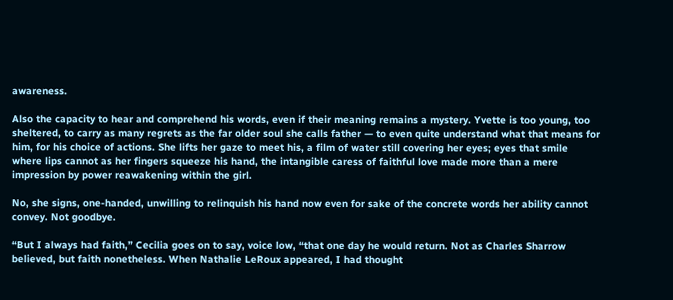awareness.

Also the capacity to hear and comprehend his words, even if their meaning remains a mystery. Yvette is too young, too sheltered, to carry as many regrets as the far older soul she calls father — to even quite understand what that means for him, for his choice of actions. She lifts her gaze to meet his, a film of water still covering her eyes; eyes that smile where lips cannot as her fingers squeeze his hand, the intangible caress of faithful love made more than a mere impression by power reawakening within the girl.

No, she signs, one-handed, unwilling to relinquish his hand now even for sake of the concrete words her ability cannot convey. Not goodbye.

“But I always had faith,” Cecilia goes on to say, voice low, “that one day he would return. Not as Charles Sharrow believed, but faith nonetheless. When Nathalie LeRoux appeared, I had thought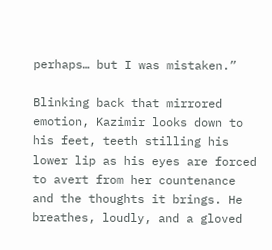perhaps… but I was mistaken.”

Blinking back that mirrored emotion, Kazimir looks down to his feet, teeth stilling his lower lip as his eyes are forced to avert from her countenance and the thoughts it brings. He breathes, loudly, and a gloved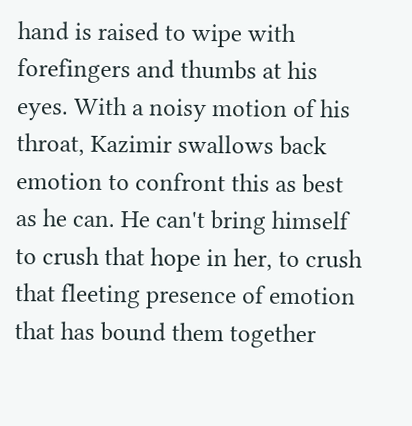hand is raised to wipe with forefingers and thumbs at his eyes. With a noisy motion of his throat, Kazimir swallows back emotion to confront this as best as he can. He can't bring himself to crush that hope in her, to crush that fleeting presence of emotion that has bound them together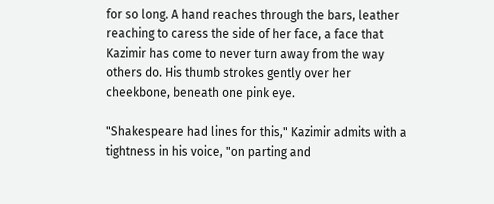for so long. A hand reaches through the bars, leather reaching to caress the side of her face, a face that Kazimir has come to never turn away from the way others do. His thumb strokes gently over her cheekbone, beneath one pink eye.

"Shakespeare had lines for this," Kazimir admits with a tightness in his voice, "on parting and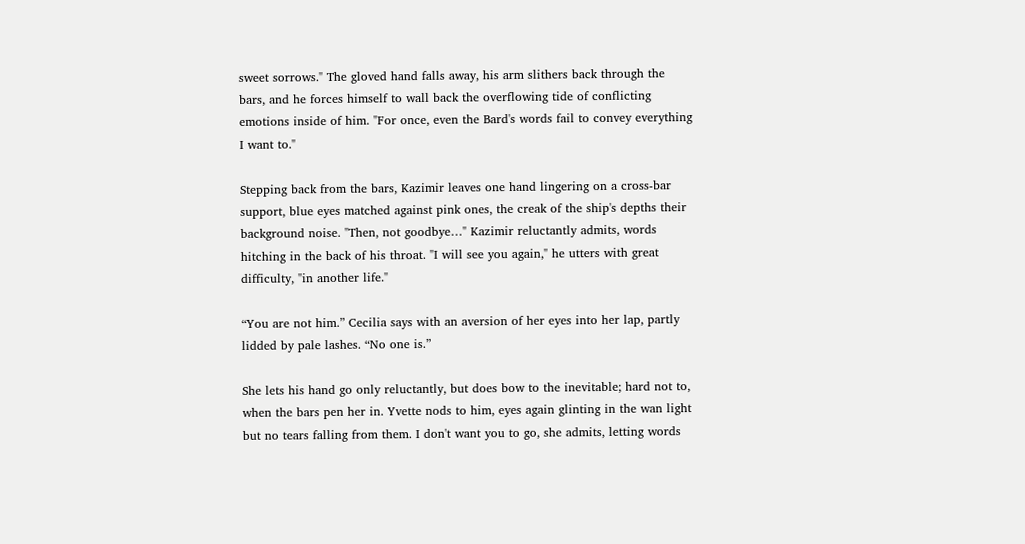sweet sorrows." The gloved hand falls away, his arm slithers back through the bars, and he forces himself to wall back the overflowing tide of conflicting emotions inside of him. "For once, even the Bard's words fail to convey everything I want to."

Stepping back from the bars, Kazimir leaves one hand lingering on a cross-bar support, blue eyes matched against pink ones, the creak of the ship's depths their background noise. "Then, not goodbye…" Kazimir reluctantly admits, words hitching in the back of his throat. "I will see you again," he utters with great difficulty, "in another life."

“You are not him.” Cecilia says with an aversion of her eyes into her lap, partly lidded by pale lashes. “No one is.”

She lets his hand go only reluctantly, but does bow to the inevitable; hard not to, when the bars pen her in. Yvette nods to him, eyes again glinting in the wan light but no tears falling from them. I don't want you to go, she admits, letting words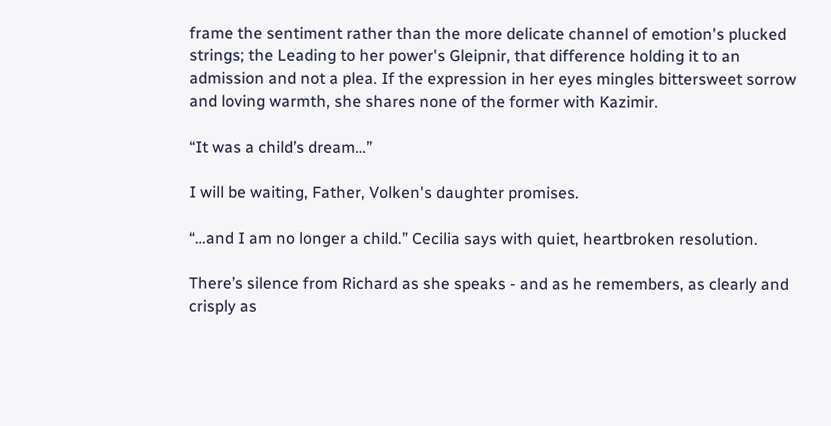frame the sentiment rather than the more delicate channel of emotion's plucked strings; the Leading to her power's Gleipnir, that difference holding it to an admission and not a plea. If the expression in her eyes mingles bittersweet sorrow and loving warmth, she shares none of the former with Kazimir.

“It was a child’s dream…”

I will be waiting, Father, Volken's daughter promises.

“…and I am no longer a child.” Cecilia says with quiet, heartbroken resolution.

There’s silence from Richard as she speaks - and as he remembers, as clearly and crisply as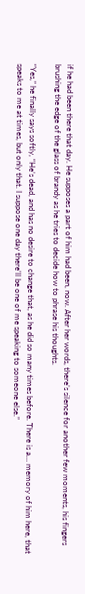if he had been there that day. He supposes a part of him had been, now. After her words, there’s silence for another few moments, his fingers brushing the edge of the glass of brandy as he tries to decide how to phrase his thoughts.

“Yes,” he finally says softly, “He’s dead, and has no desire to change that, as he did so many times before. There is a… memory of him here, that speaks to me at times, but only that. I suppose one day there’ll be one of me speaking to someone else.”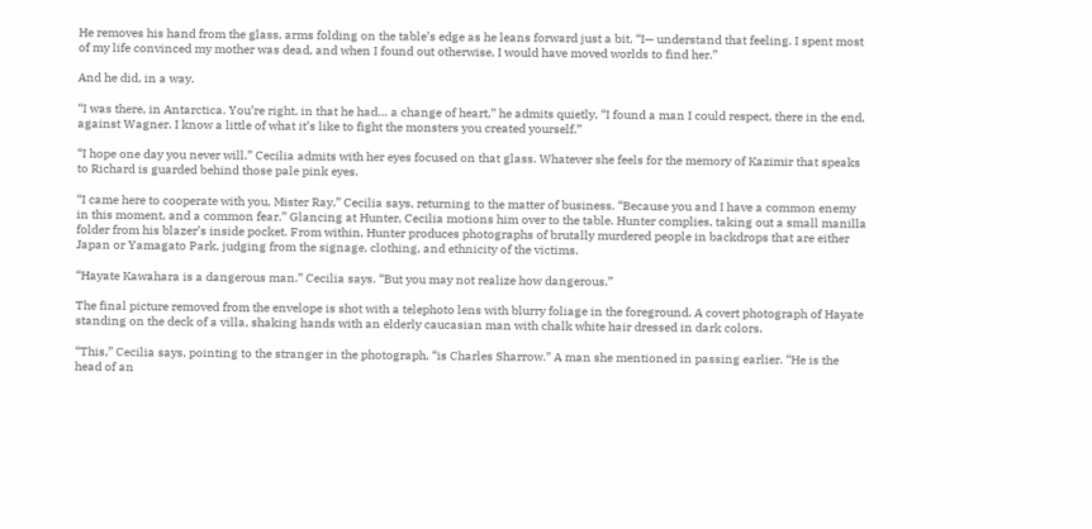He removes his hand from the glass, arms folding on the table’s edge as he leans forward just a bit, “I— understand that feeling. I spent most of my life convinced my mother was dead, and when I found out otherwise, I would have moved worlds to find her.”

And he did, in a way.

“I was there, in Antarctica. You’re right, in that he had… a change of heart,” he admits quietly, “I found a man I could respect, there in the end, against Wagner. I know a little of what it’s like to fight the monsters you created yourself.”

“I hope one day you never will.” Cecilia admits with her eyes focused on that glass. Whatever she feels for the memory of Kazimir that speaks to Richard is guarded behind those pale pink eyes.

“I came here to cooperate with you, Mister Ray.” Cecilia says, returning to the matter of business. “Because you and I have a common enemy in this moment, and a common fear.” Glancing at Hunter, Cecilia motions him over to the table. Hunter complies, taking out a small manilla folder from his blazer’s inside pocket. From within, Hunter produces photographs of brutally murdered people in backdrops that are either Japan or Yamagato Park, judging from the signage, clothing, and ethnicity of the victims.

“Hayate Kawahara is a dangerous man.” Cecilia says. “But you may not realize how dangerous.”

The final picture removed from the envelope is shot with a telephoto lens with blurry foliage in the foreground. A covert photograph of Hayate standing on the deck of a villa, shaking hands with an elderly caucasian man with chalk white hair dressed in dark colors.

“This,” Cecilia says, pointing to the stranger in the photograph, “is Charles Sharrow.” A man she mentioned in passing earlier. “He is the head of an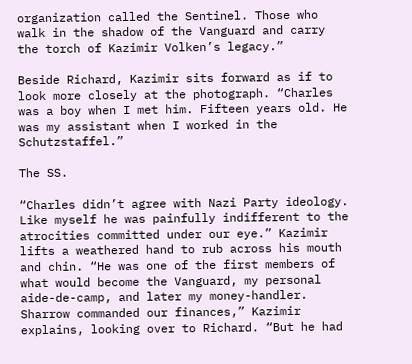organization called the Sentinel. Those who walk in the shadow of the Vanguard and carry the torch of Kazimir Volken’s legacy.”

Beside Richard, Kazimir sits forward as if to look more closely at the photograph. “Charles was a boy when I met him. Fifteen years old. He was my assistant when I worked in the Schutzstaffel.”

The SS.

“Charles didn’t agree with Nazi Party ideology. Like myself he was painfully indifferent to the atrocities committed under our eye.” Kazimir lifts a weathered hand to rub across his mouth and chin. “He was one of the first members of what would become the Vanguard, my personal aide-de-camp, and later my money-handler. Sharrow commanded our finances,” Kazimir explains, looking over to Richard. “But he had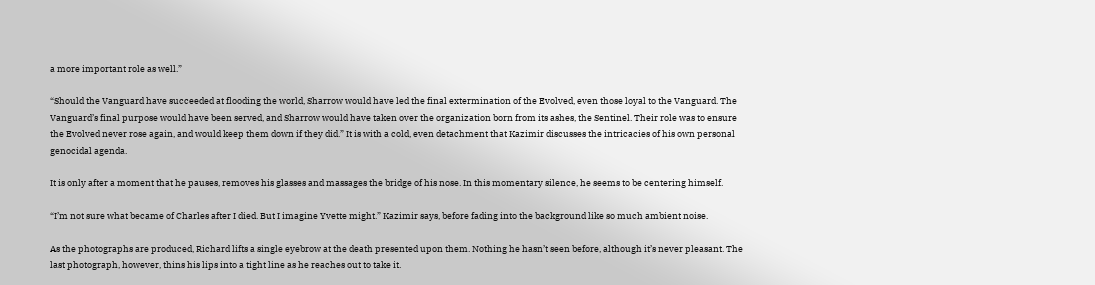a more important role as well.”

“Should the Vanguard have succeeded at flooding the world, Sharrow would have led the final extermination of the Evolved, even those loyal to the Vanguard. The Vanguard’s final purpose would have been served, and Sharrow would have taken over the organization born from its ashes, the Sentinel. Their role was to ensure the Evolved never rose again, and would keep them down if they did.” It is with a cold, even detachment that Kazimir discusses the intricacies of his own personal genocidal agenda.

It is only after a moment that he pauses, removes his glasses and massages the bridge of his nose. In this momentary silence, he seems to be centering himself.

“I’m not sure what became of Charles after I died. But I imagine Yvette might.” Kazimir says, before fading into the background like so much ambient noise.

As the photographs are produced, Richard lifts a single eyebrow at the death presented upon them. Nothing he hasn’t seen before, although it’s never pleasant. The last photograph, however, thins his lips into a tight line as he reaches out to take it.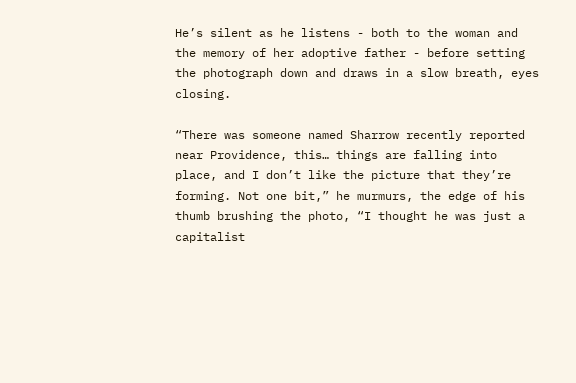He’s silent as he listens - both to the woman and the memory of her adoptive father - before setting the photograph down and draws in a slow breath, eyes closing.

“There was someone named Sharrow recently reported near Providence, this… things are falling into place, and I don’t like the picture that they’re forming. Not one bit,” he murmurs, the edge of his thumb brushing the photo, “I thought he was just a capitalist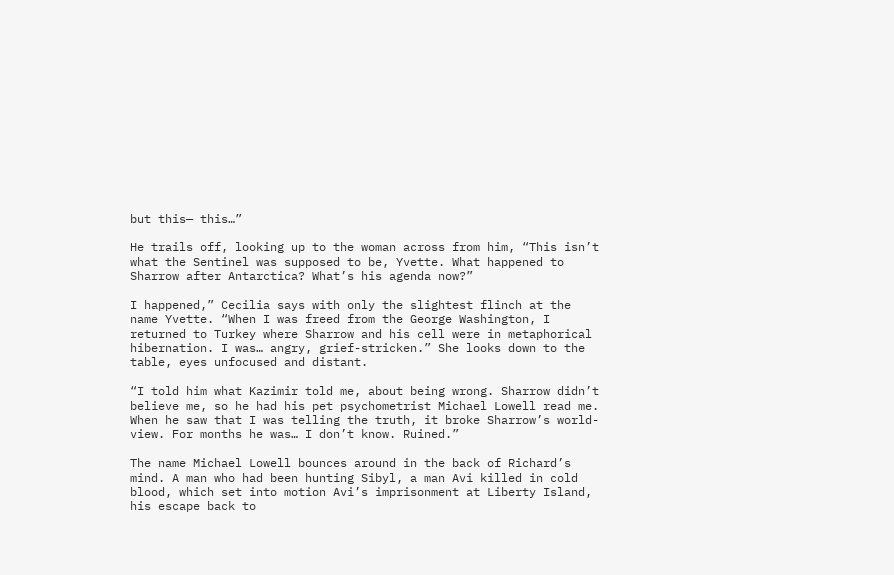but this— this…”

He trails off, looking up to the woman across from him, “This isn’t what the Sentinel was supposed to be, Yvette. What happened to Sharrow after Antarctica? What’s his agenda now?”

I happened,” Cecilia says with only the slightest flinch at the name Yvette. “When I was freed from the George Washington, I returned to Turkey where Sharrow and his cell were in metaphorical hibernation. I was… angry, grief-stricken.” She looks down to the table, eyes unfocused and distant.

“I told him what Kazimir told me, about being wrong. Sharrow didn’t believe me, so he had his pet psychometrist Michael Lowell read me. When he saw that I was telling the truth, it broke Sharrow’s world-view. For months he was… I don’t know. Ruined.”

The name Michael Lowell bounces around in the back of Richard’s mind. A man who had been hunting Sibyl, a man Avi killed in cold blood, which set into motion Avi’s imprisonment at Liberty Island, his escape back to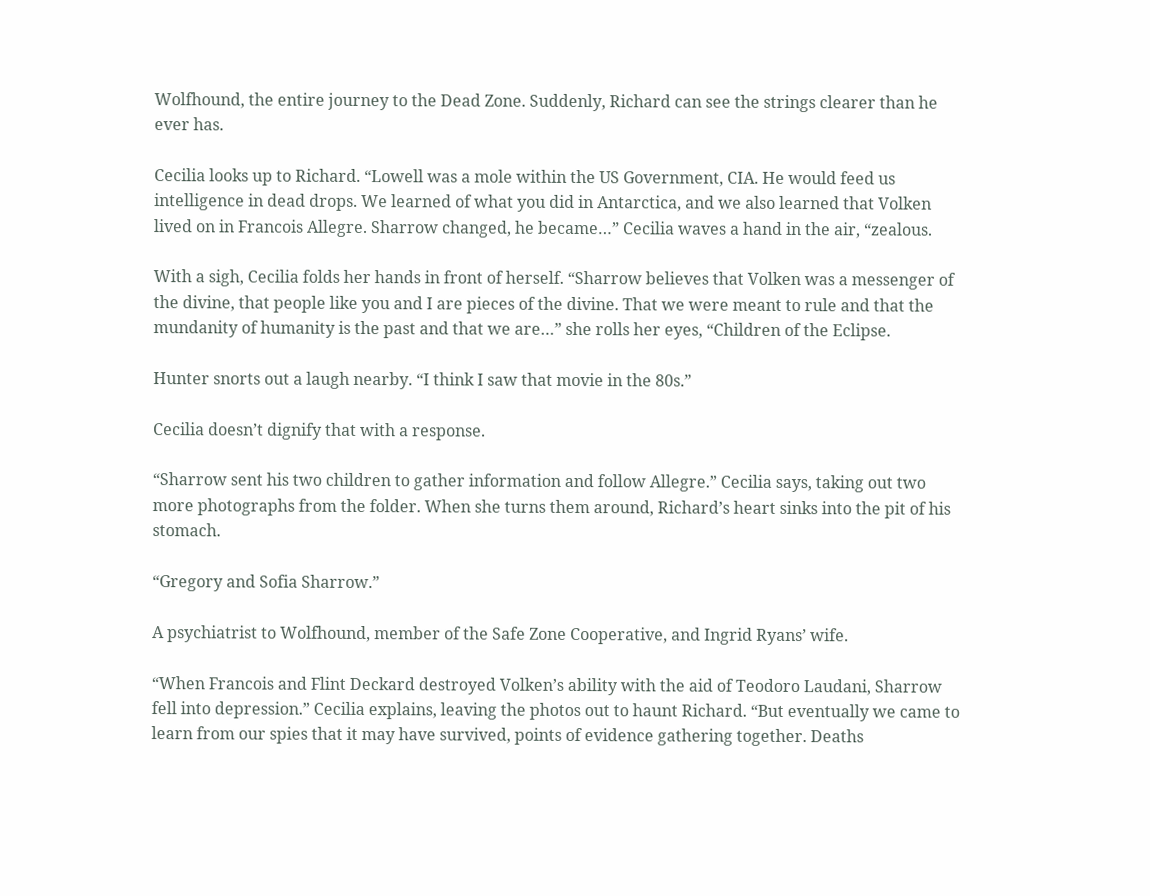Wolfhound, the entire journey to the Dead Zone. Suddenly, Richard can see the strings clearer than he ever has.

Cecilia looks up to Richard. “Lowell was a mole within the US Government, CIA. He would feed us intelligence in dead drops. We learned of what you did in Antarctica, and we also learned that Volken lived on in Francois Allegre. Sharrow changed, he became…” Cecilia waves a hand in the air, “zealous.

With a sigh, Cecilia folds her hands in front of herself. “Sharrow believes that Volken was a messenger of the divine, that people like you and I are pieces of the divine. That we were meant to rule and that the mundanity of humanity is the past and that we are…” she rolls her eyes, “Children of the Eclipse.

Hunter snorts out a laugh nearby. “I think I saw that movie in the 80s.”

Cecilia doesn’t dignify that with a response.

“Sharrow sent his two children to gather information and follow Allegre.” Cecilia says, taking out two more photographs from the folder. When she turns them around, Richard’s heart sinks into the pit of his stomach.

“Gregory and Sofia Sharrow.”

A psychiatrist to Wolfhound, member of the Safe Zone Cooperative, and Ingrid Ryans’ wife.

“When Francois and Flint Deckard destroyed Volken’s ability with the aid of Teodoro Laudani, Sharrow fell into depression.” Cecilia explains, leaving the photos out to haunt Richard. “But eventually we came to learn from our spies that it may have survived, points of evidence gathering together. Deaths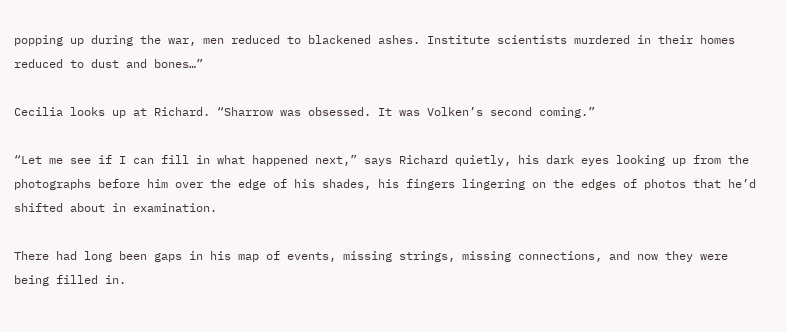popping up during the war, men reduced to blackened ashes. Institute scientists murdered in their homes reduced to dust and bones…”

Cecilia looks up at Richard. “Sharrow was obsessed. It was Volken’s second coming.”

“Let me see if I can fill in what happened next,” says Richard quietly, his dark eyes looking up from the photographs before him over the edge of his shades, his fingers lingering on the edges of photos that he’d shifted about in examination.

There had long been gaps in his map of events, missing strings, missing connections, and now they were being filled in.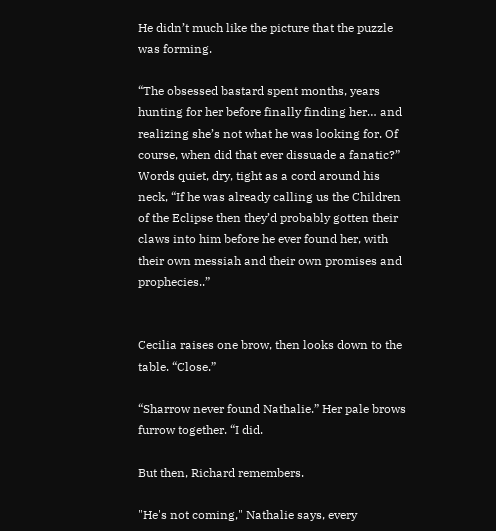He didn’t much like the picture that the puzzle was forming.

“The obsessed bastard spent months, years hunting for her before finally finding her… and realizing she’s not what he was looking for. Of course, when did that ever dissuade a fanatic?” Words quiet, dry, tight as a cord around his neck, “If he was already calling us the Children of the Eclipse then they’d probably gotten their claws into him before he ever found her, with their own messiah and their own promises and prophecies..”


Cecilia raises one brow, then looks down to the table. “Close.”

“Sharrow never found Nathalie.” Her pale brows furrow together. “I did.

But then, Richard remembers.

"He's not coming," Nathalie says, every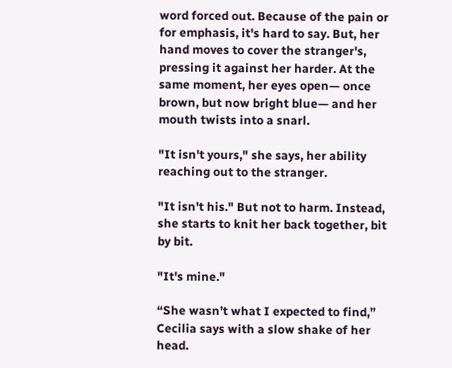word forced out. Because of the pain or for emphasis, it's hard to say. But, her hand moves to cover the stranger's, pressing it against her harder. At the same moment, her eyes open— once brown, but now bright blue— and her mouth twists into a snarl.

"It isn't yours," she says, her ability reaching out to the stranger.

"It isn't his." But not to harm. Instead, she starts to knit her back together, bit by bit.

"It's mine."

“She wasn’t what I expected to find,” Cecilia says with a slow shake of her head.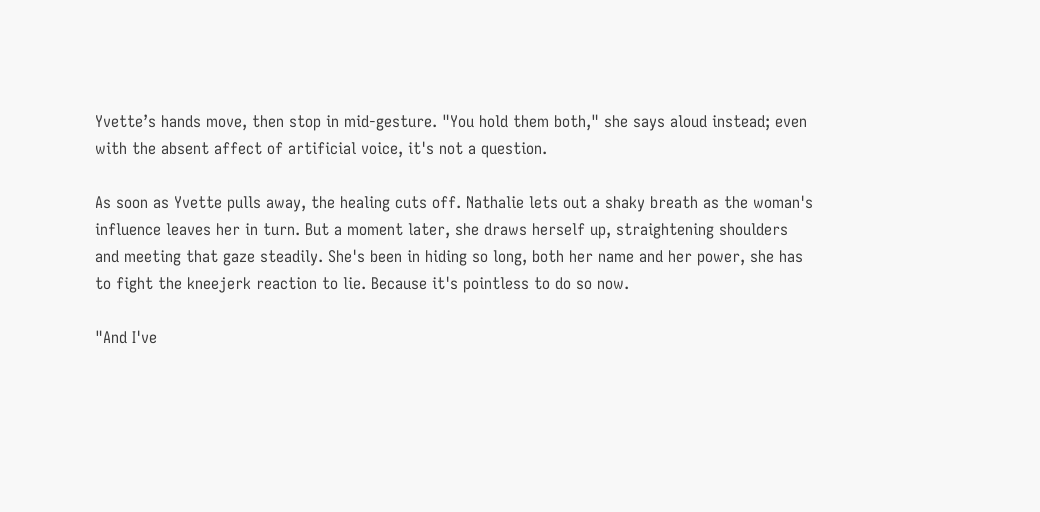Yvette’s hands move, then stop in mid-gesture. "You hold them both," she says aloud instead; even with the absent affect of artificial voice, it's not a question.

As soon as Yvette pulls away, the healing cuts off. Nathalie lets out a shaky breath as the woman's influence leaves her in turn. But a moment later, she draws herself up, straightening shoulders and meeting that gaze steadily. She's been in hiding so long, both her name and her power, she has to fight the kneejerk reaction to lie. Because it's pointless to do so now.

"And I've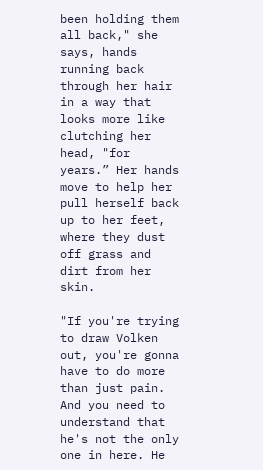been holding them all back," she says, hands running back through her hair in a way that looks more like clutching her head, "for years.” Her hands move to help her pull herself back up to her feet, where they dust off grass and dirt from her skin.

"If you're trying to draw Volken out, you're gonna have to do more than just pain. And you need to understand that he's not the only one in here. He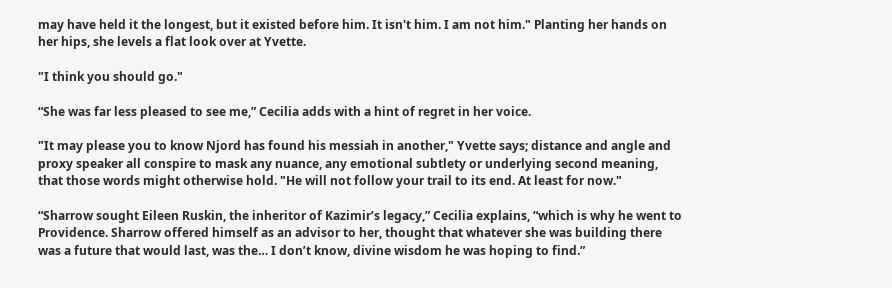may have held it the longest, but it existed before him. It isn't him. I am not him." Planting her hands on her hips, she levels a flat look over at Yvette.

"I think you should go."

“She was far less pleased to see me,” Cecilia adds with a hint of regret in her voice.

"It may please you to know Njord has found his messiah in another," Yvette says; distance and angle and proxy speaker all conspire to mask any nuance, any emotional subtlety or underlying second meaning, that those words might otherwise hold. "He will not follow your trail to its end. At least for now."

“Sharrow sought Eileen Ruskin, the inheritor of Kazimir’s legacy,” Cecilia explains, “which is why he went to Providence. Sharrow offered himself as an advisor to her, thought that whatever she was building there was a future that would last, was the… I don’t know, divine wisdom he was hoping to find.”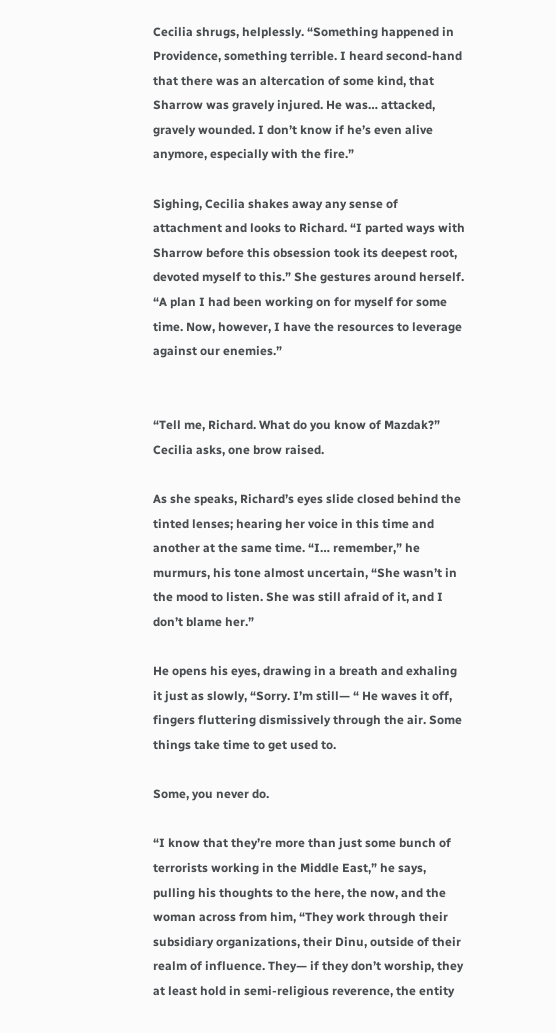Cecilia shrugs, helplessly. “Something happened in Providence, something terrible. I heard second-hand that there was an altercation of some kind, that Sharrow was gravely injured. He was… attacked, gravely wounded. I don’t know if he’s even alive anymore, especially with the fire.”

Sighing, Cecilia shakes away any sense of attachment and looks to Richard. “I parted ways with Sharrow before this obsession took its deepest root, devoted myself to this.” She gestures around herself. “A plan I had been working on for myself for some time. Now, however, I have the resources to leverage against our enemies.”


“Tell me, Richard. What do you know of Mazdak?” Cecilia asks, one brow raised.

As she speaks, Richard’s eyes slide closed behind the tinted lenses; hearing her voice in this time and another at the same time. “I… remember,” he murmurs, his tone almost uncertain, “She wasn’t in the mood to listen. She was still afraid of it, and I don’t blame her.”

He opens his eyes, drawing in a breath and exhaling it just as slowly, “Sorry. I’m still— “ He waves it off, fingers fluttering dismissively through the air. Some things take time to get used to.

Some, you never do.

“I know that they’re more than just some bunch of terrorists working in the Middle East,” he says, pulling his thoughts to the here, the now, and the woman across from him, “They work through their subsidiary organizations, their Dinu, outside of their realm of influence. They— if they don’t worship, they at least hold in semi-religious reverence, the entity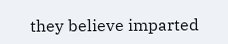they believe imparted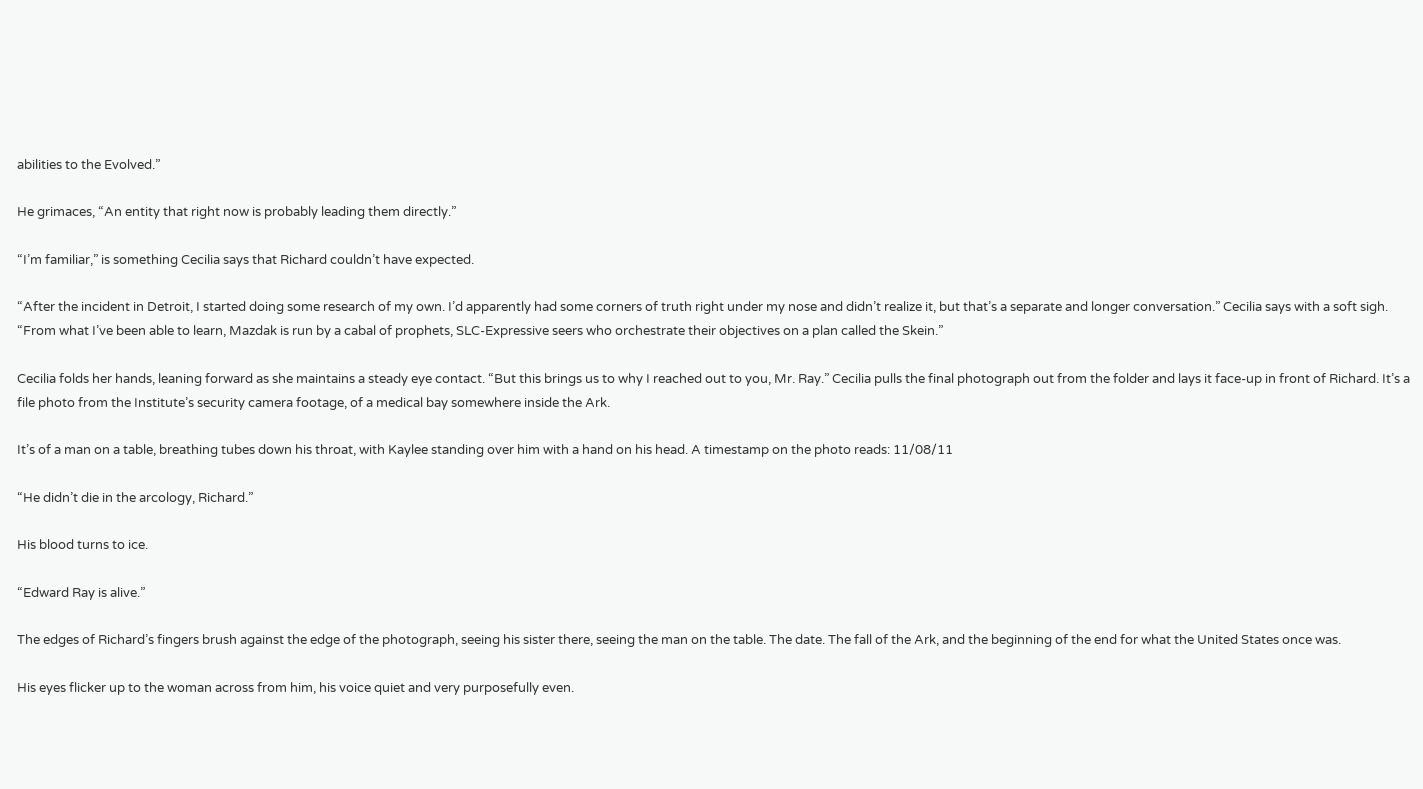abilities to the Evolved.”

He grimaces, “An entity that right now is probably leading them directly.”

“I’m familiar,” is something Cecilia says that Richard couldn’t have expected.

“After the incident in Detroit, I started doing some research of my own. I’d apparently had some corners of truth right under my nose and didn’t realize it, but that’s a separate and longer conversation.” Cecilia says with a soft sigh. “From what I’ve been able to learn, Mazdak is run by a cabal of prophets, SLC-Expressive seers who orchestrate their objectives on a plan called the Skein.”

Cecilia folds her hands, leaning forward as she maintains a steady eye contact. “But this brings us to why I reached out to you, Mr. Ray.” Cecilia pulls the final photograph out from the folder and lays it face-up in front of Richard. It’s a file photo from the Institute’s security camera footage, of a medical bay somewhere inside the Ark.

It’s of a man on a table, breathing tubes down his throat, with Kaylee standing over him with a hand on his head. A timestamp on the photo reads: 11/08/11

“He didn’t die in the arcology, Richard.”

His blood turns to ice.

“Edward Ray is alive.”

The edges of Richard’s fingers brush against the edge of the photograph, seeing his sister there, seeing the man on the table. The date. The fall of the Ark, and the beginning of the end for what the United States once was.

His eyes flicker up to the woman across from him, his voice quiet and very purposefully even.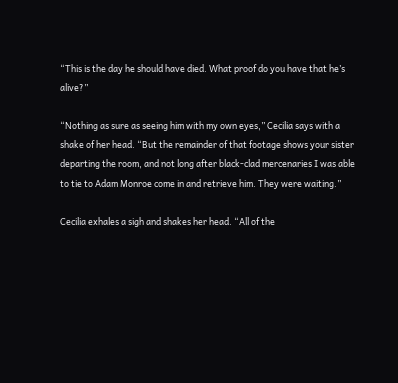“This is the day he should have died. What proof do you have that he’s alive?”

“Nothing as sure as seeing him with my own eyes,” Cecilia says with a shake of her head. “But the remainder of that footage shows your sister departing the room, and not long after black-clad mercenaries I was able to tie to Adam Monroe come in and retrieve him. They were waiting.”

Cecilia exhales a sigh and shakes her head. “All of the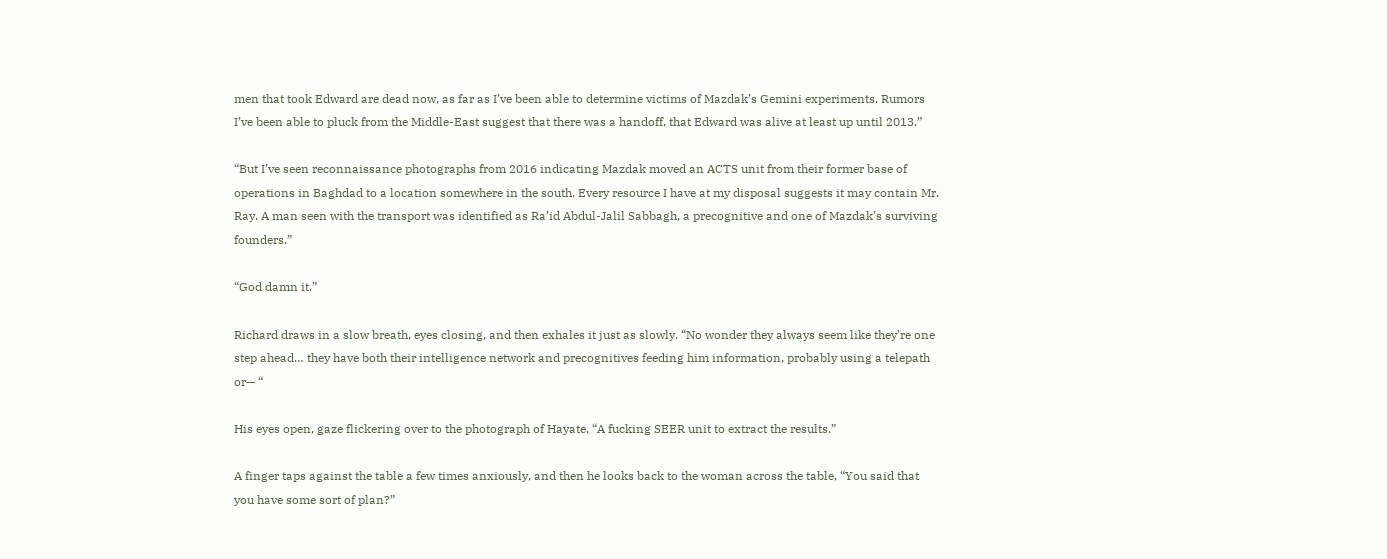men that took Edward are dead now, as far as I’ve been able to determine victims of Mazdak’s Gemini experiments. Rumors I’ve been able to pluck from the Middle-East suggest that there was a handoff, that Edward was alive at least up until 2013.”

“But I’ve seen reconnaissance photographs from 2016 indicating Mazdak moved an ACTS unit from their former base of operations in Baghdad to a location somewhere in the south. Every resource I have at my disposal suggests it may contain Mr. Ray. A man seen with the transport was identified as Ra’id Abdul-Jalil Sabbagh, a precognitive and one of Mazdak’s surviving founders.”

“God damn it.”

Richard draws in a slow breath, eyes closing, and then exhales it just as slowly. “No wonder they always seem like they’re one step ahead… they have both their intelligence network and precognitives feeding him information, probably using a telepath or— “

His eyes open, gaze flickering over to the photograph of Hayate, “A fucking SEER unit to extract the results.”

A finger taps against the table a few times anxiously, and then he looks back to the woman across the table, “You said that you have some sort of plan?”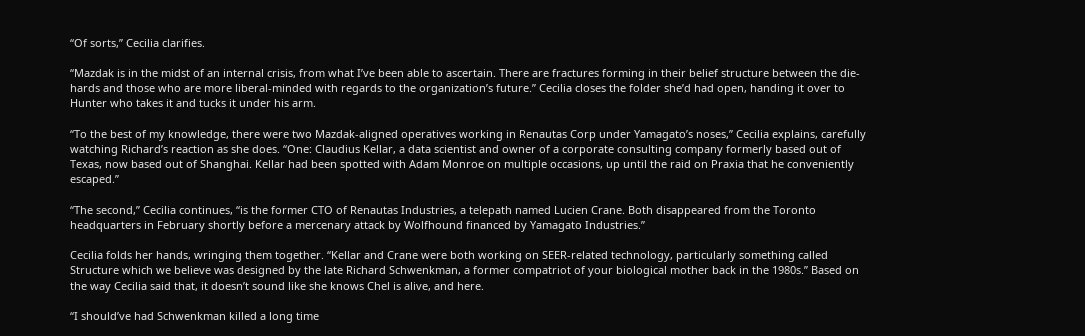“Of sorts,” Cecilia clarifies.

“Mazdak is in the midst of an internal crisis, from what I’ve been able to ascertain. There are fractures forming in their belief structure between the die-hards and those who are more liberal-minded with regards to the organization’s future.” Cecilia closes the folder she’d had open, handing it over to Hunter who takes it and tucks it under his arm.

“To the best of my knowledge, there were two Mazdak-aligned operatives working in Renautas Corp under Yamagato’s noses,” Cecilia explains, carefully watching Richard’s reaction as she does. “One: Claudius Kellar, a data scientist and owner of a corporate consulting company formerly based out of Texas, now based out of Shanghai. Kellar had been spotted with Adam Monroe on multiple occasions, up until the raid on Praxia that he conveniently escaped.”

“The second,” Cecilia continues, “is the former CTO of Renautas Industries, a telepath named Lucien Crane. Both disappeared from the Toronto headquarters in February shortly before a mercenary attack by Wolfhound financed by Yamagato Industries.”

Cecilia folds her hands, wringing them together. “Kellar and Crane were both working on SEER-related technology, particularly something called Structure which we believe was designed by the late Richard Schwenkman, a former compatriot of your biological mother back in the 1980s.” Based on the way Cecilia said that, it doesn’t sound like she knows Chel is alive, and here.

“I should’ve had Schwenkman killed a long time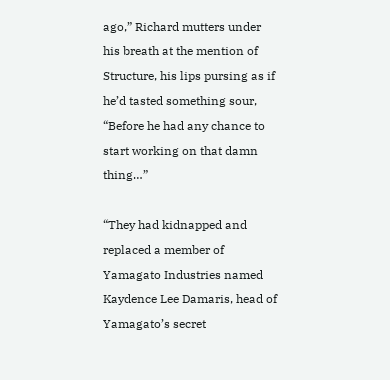ago,” Richard mutters under his breath at the mention of Structure, his lips pursing as if he’d tasted something sour, “Before he had any chance to start working on that damn thing…”

“They had kidnapped and replaced a member of Yamagato Industries named Kaydence Lee Damaris, head of Yamagato’s secret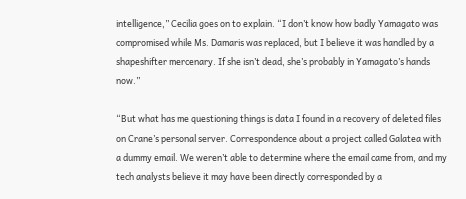intelligence,” Cecilia goes on to explain. “I don’t know how badly Yamagato was compromised while Ms. Damaris was replaced, but I believe it was handled by a shapeshifter mercenary. If she isn’t dead, she’s probably in Yamagato’s hands now.”

“But what has me questioning things is data I found in a recovery of deleted files on Crane’s personal server. Correspondence about a project called Galatea with a dummy email. We weren’t able to determine where the email came from, and my tech analysts believe it may have been directly corresponded by a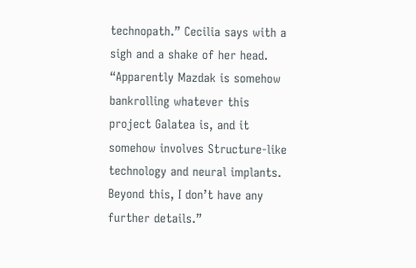technopath.” Cecilia says with a sigh and a shake of her head. “Apparently Mazdak is somehow bankrolling whatever this project Galatea is, and it somehow involves Structure-like technology and neural implants. Beyond this, I don’t have any further details.”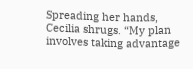Spreading her hands, Cecilia shrugs. “My plan involves taking advantage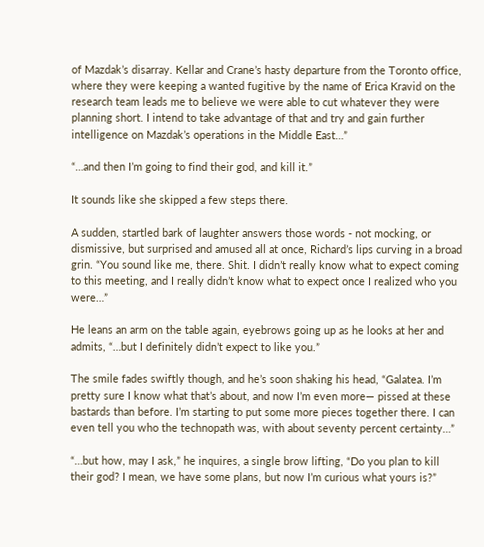of Mazdak’s disarray. Kellar and Crane’s hasty departure from the Toronto office, where they were keeping a wanted fugitive by the name of Erica Kravid on the research team leads me to believe we were able to cut whatever they were planning short. I intend to take advantage of that and try and gain further intelligence on Mazdak’s operations in the Middle East…”

“…and then I’m going to find their god, and kill it.”

It sounds like she skipped a few steps there.

A sudden, startled bark of laughter answers those words - not mocking, or dismissive, but surprised and amused all at once, Richard’s lips curving in a broad grin. “You sound like me, there. Shit. I didn’t really know what to expect coming to this meeting, and I really didn’t know what to expect once I realized who you were…”

He leans an arm on the table again, eyebrows going up as he looks at her and admits, “…but I definitely didn’t expect to like you.”

The smile fades swiftly though, and he’s soon shaking his head, “Galatea. I’m pretty sure I know what that’s about, and now I’m even more— pissed at these bastards than before. I’m starting to put some more pieces together there. I can even tell you who the technopath was, with about seventy percent certainty…”

“…but how, may I ask,” he inquires, a single brow lifting, “Do you plan to kill their god? I mean, we have some plans, but now I’m curious what yours is?”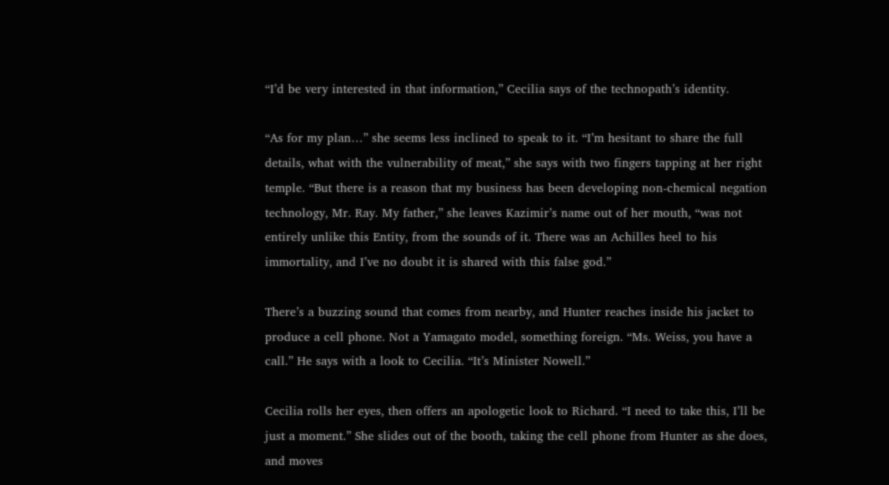“I’d be very interested in that information,” Cecilia says of the technopath’s identity.

“As for my plan…” she seems less inclined to speak to it. “I’m hesitant to share the full details, what with the vulnerability of meat,” she says with two fingers tapping at her right temple. “But there is a reason that my business has been developing non-chemical negation technology, Mr. Ray. My father,” she leaves Kazimir’s name out of her mouth, “was not entirely unlike this Entity, from the sounds of it. There was an Achilles heel to his immortality, and I’ve no doubt it is shared with this false god.”

There’s a buzzing sound that comes from nearby, and Hunter reaches inside his jacket to produce a cell phone. Not a Yamagato model, something foreign. “Ms. Weiss, you have a call.” He says with a look to Cecilia. “It’s Minister Nowell.”

Cecilia rolls her eyes, then offers an apologetic look to Richard. “I need to take this, I’ll be just a moment.” She slides out of the booth, taking the cell phone from Hunter as she does, and moves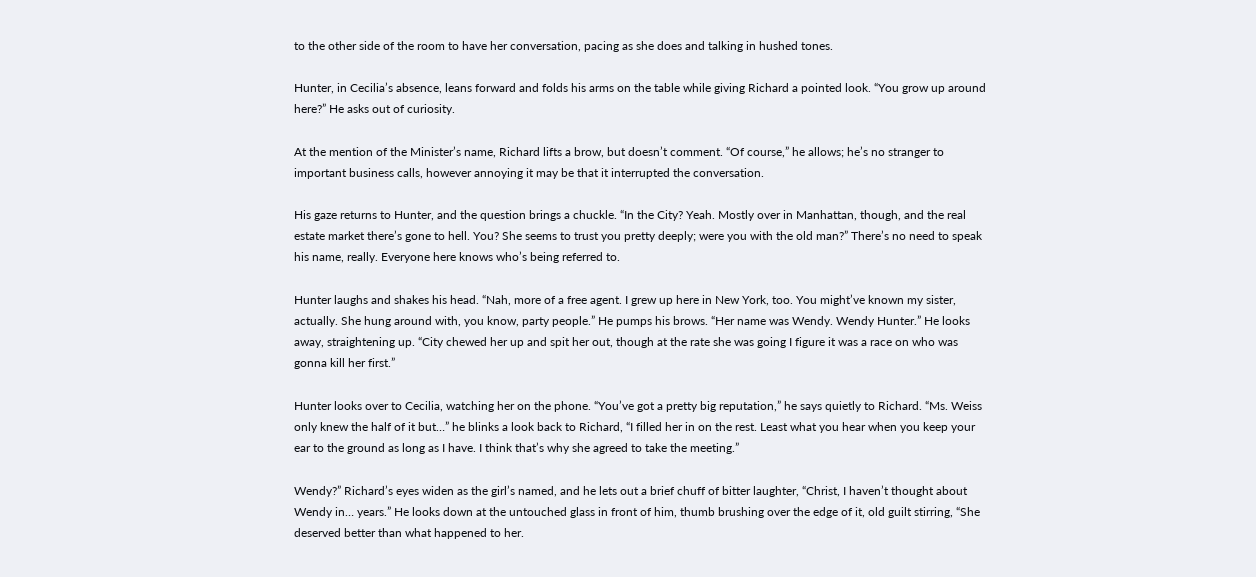to the other side of the room to have her conversation, pacing as she does and talking in hushed tones.

Hunter, in Cecilia’s absence, leans forward and folds his arms on the table while giving Richard a pointed look. “You grow up around here?” He asks out of curiosity.

At the mention of the Minister’s name, Richard lifts a brow, but doesn’t comment. “Of course,” he allows; he’s no stranger to important business calls, however annoying it may be that it interrupted the conversation.

His gaze returns to Hunter, and the question brings a chuckle. “In the City? Yeah. Mostly over in Manhattan, though, and the real estate market there’s gone to hell. You? She seems to trust you pretty deeply; were you with the old man?” There’s no need to speak his name, really. Everyone here knows who’s being referred to.

Hunter laughs and shakes his head. “Nah, more of a free agent. I grew up here in New York, too. You might’ve known my sister, actually. She hung around with, you know, party people.” He pumps his brows. “Her name was Wendy. Wendy Hunter.” He looks away, straightening up. “City chewed her up and spit her out, though at the rate she was going I figure it was a race on who was gonna kill her first.”

Hunter looks over to Cecilia, watching her on the phone. “You’ve got a pretty big reputation,” he says quietly to Richard. “Ms. Weiss only knew the half of it but…” he blinks a look back to Richard, “I filled her in on the rest. Least what you hear when you keep your ear to the ground as long as I have. I think that’s why she agreed to take the meeting.”

Wendy?” Richard’s eyes widen as the girl’s named, and he lets out a brief chuff of bitter laughter, “Christ, I haven’t thought about Wendy in… years.” He looks down at the untouched glass in front of him, thumb brushing over the edge of it, old guilt stirring, “She deserved better than what happened to her.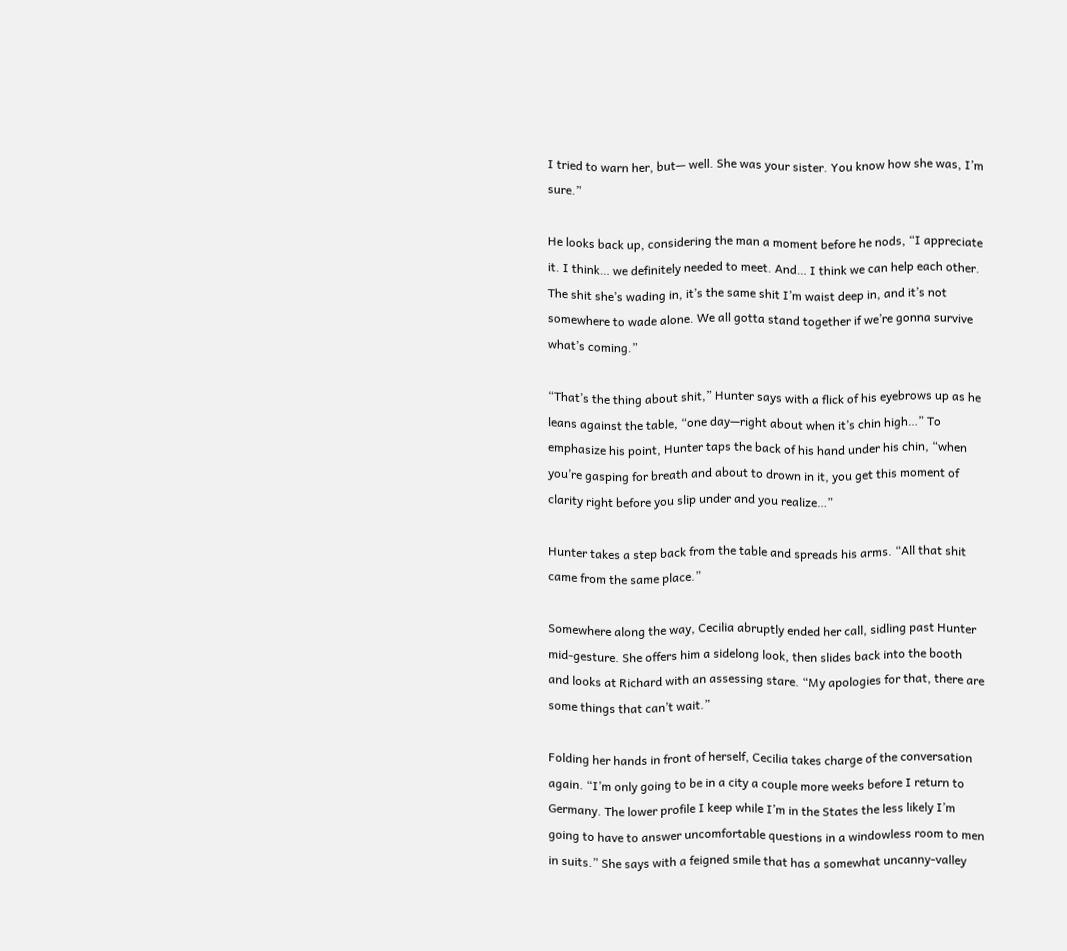I tried to warn her, but— well. She was your sister. You know how she was, I’m sure.”

He looks back up, considering the man a moment before he nods, “I appreciate it. I think… we definitely needed to meet. And… I think we can help each other. The shit she’s wading in, it’s the same shit I’m waist deep in, and it’s not somewhere to wade alone. We all gotta stand together if we’re gonna survive what’s coming.”

“That’s the thing about shit,” Hunter says with a flick of his eyebrows up as he leans against the table, “one day—right about when it’s chin high…” To emphasize his point, Hunter taps the back of his hand under his chin, “when you’re gasping for breath and about to drown in it, you get this moment of clarity right before you slip under and you realize…”

Hunter takes a step back from the table and spreads his arms. “All that shit came from the same place.”

Somewhere along the way, Cecilia abruptly ended her call, sidling past Hunter mid-gesture. She offers him a sidelong look, then slides back into the booth and looks at Richard with an assessing stare. “My apologies for that, there are some things that can’t wait.”

Folding her hands in front of herself, Cecilia takes charge of the conversation again. “I’m only going to be in a city a couple more weeks before I return to Germany. The lower profile I keep while I’m in the States the less likely I’m going to have to answer uncomfortable questions in a windowless room to men in suits.” She says with a feigned smile that has a somewhat uncanny-valley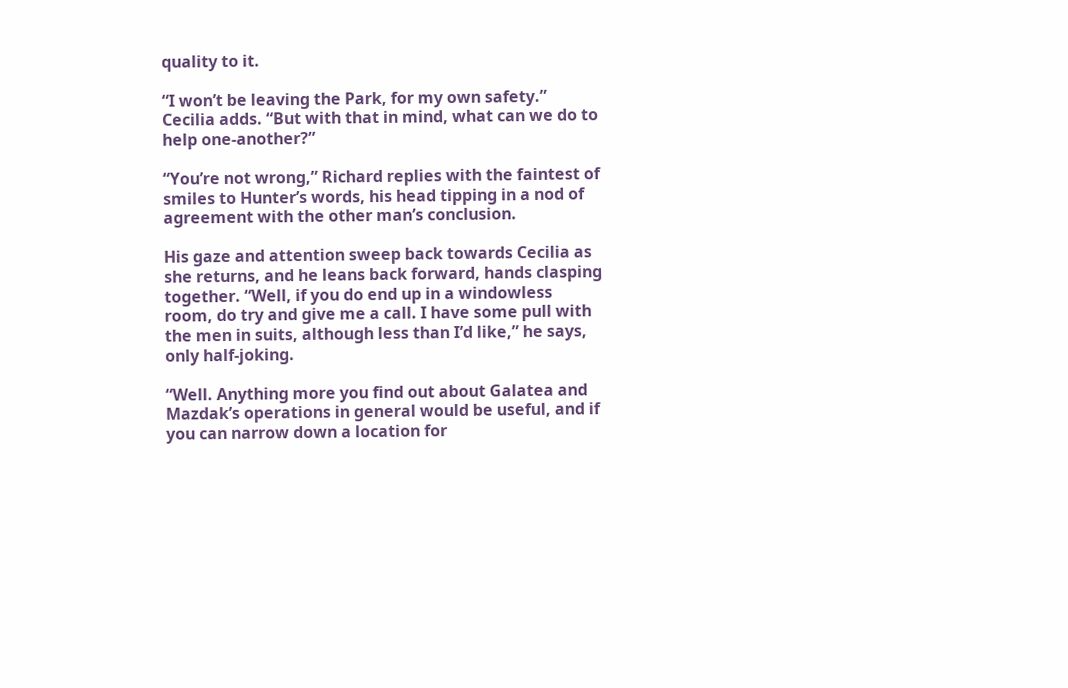quality to it.

“I won’t be leaving the Park, for my own safety.” Cecilia adds. “But with that in mind, what can we do to help one-another?”

“You’re not wrong,” Richard replies with the faintest of smiles to Hunter’s words, his head tipping in a nod of agreement with the other man’s conclusion.

His gaze and attention sweep back towards Cecilia as she returns, and he leans back forward, hands clasping together. “Well, if you do end up in a windowless room, do try and give me a call. I have some pull with the men in suits, although less than I’d like,” he says, only half-joking.

“Well. Anything more you find out about Galatea and Mazdak’s operations in general would be useful, and if you can narrow down a location for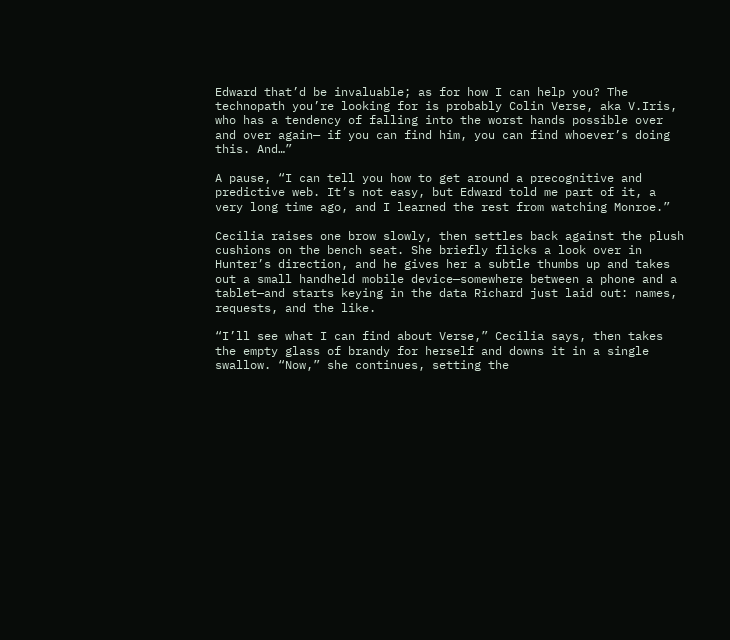Edward that’d be invaluable; as for how I can help you? The technopath you’re looking for is probably Colin Verse, aka V.Iris, who has a tendency of falling into the worst hands possible over and over again— if you can find him, you can find whoever’s doing this. And…”

A pause, “I can tell you how to get around a precognitive and predictive web. It’s not easy, but Edward told me part of it, a very long time ago, and I learned the rest from watching Monroe.”

Cecilia raises one brow slowly, then settles back against the plush cushions on the bench seat. She briefly flicks a look over in Hunter’s direction, and he gives her a subtle thumbs up and takes out a small handheld mobile device—somewhere between a phone and a tablet—and starts keying in the data Richard just laid out: names, requests, and the like.

“I’ll see what I can find about Verse,” Cecilia says, then takes the empty glass of brandy for herself and downs it in a single swallow. “Now,” she continues, setting the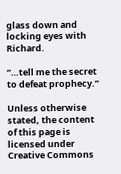glass down and locking eyes with Richard.

“…tell me the secret to defeat prophecy.”

Unless otherwise stated, the content of this page is licensed under Creative Commons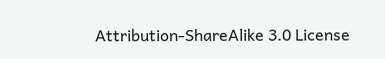Attribution-ShareAlike 3.0 License